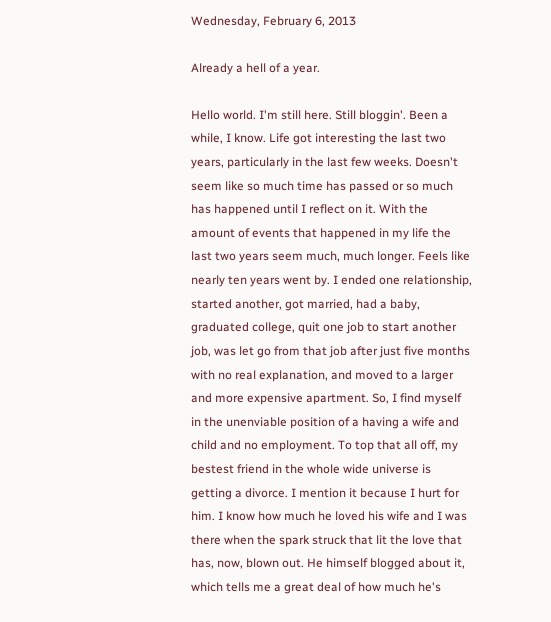Wednesday, February 6, 2013

Already a hell of a year.

Hello world. I'm still here. Still bloggin'. Been a while, I know. Life got interesting the last two years, particularly in the last few weeks. Doesn't seem like so much time has passed or so much has happened until I reflect on it. With the amount of events that happened in my life the last two years seem much, much longer. Feels like nearly ten years went by. I ended one relationship, started another, got married, had a baby, graduated college, quit one job to start another job, was let go from that job after just five months with no real explanation, and moved to a larger and more expensive apartment. So, I find myself in the unenviable position of a having a wife and child and no employment. To top that all off, my bestest friend in the whole wide universe is getting a divorce. I mention it because I hurt for him. I know how much he loved his wife and I was there when the spark struck that lit the love that has, now, blown out. He himself blogged about it, which tells me a great deal of how much he's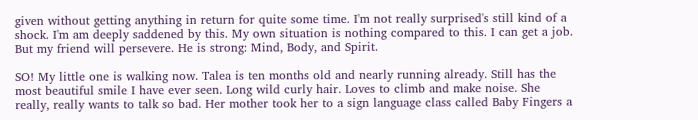given without getting anything in return for quite some time. I'm not really surprised's still kind of a shock. I'm am deeply saddened by this. My own situation is nothing compared to this. I can get a job. But my friend will persevere. He is strong: Mind, Body, and Spirit.

SO! My little one is walking now. Talea is ten months old and nearly running already. Still has the most beautiful smile I have ever seen. Long wild curly hair. Loves to climb and make noise. She really, really wants to talk so bad. Her mother took her to a sign language class called Baby Fingers a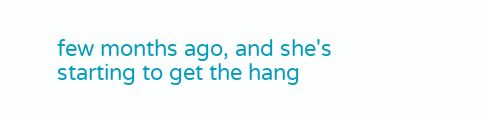few months ago, and she's starting to get the hang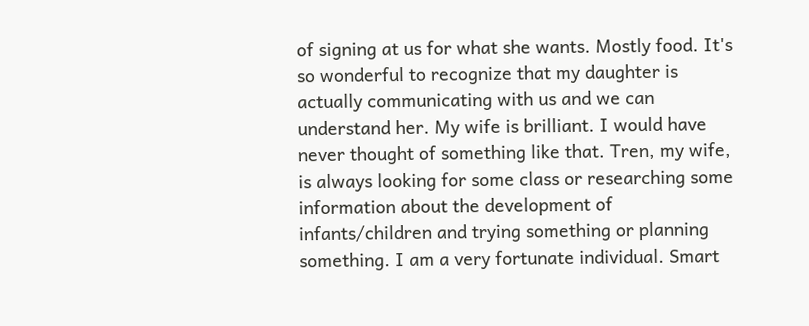of signing at us for what she wants. Mostly food. It's so wonderful to recognize that my daughter is actually communicating with us and we can understand her. My wife is brilliant. I would have never thought of something like that. Tren, my wife, is always looking for some class or researching some information about the development of infants/children and trying something or planning something. I am a very fortunate individual. Smart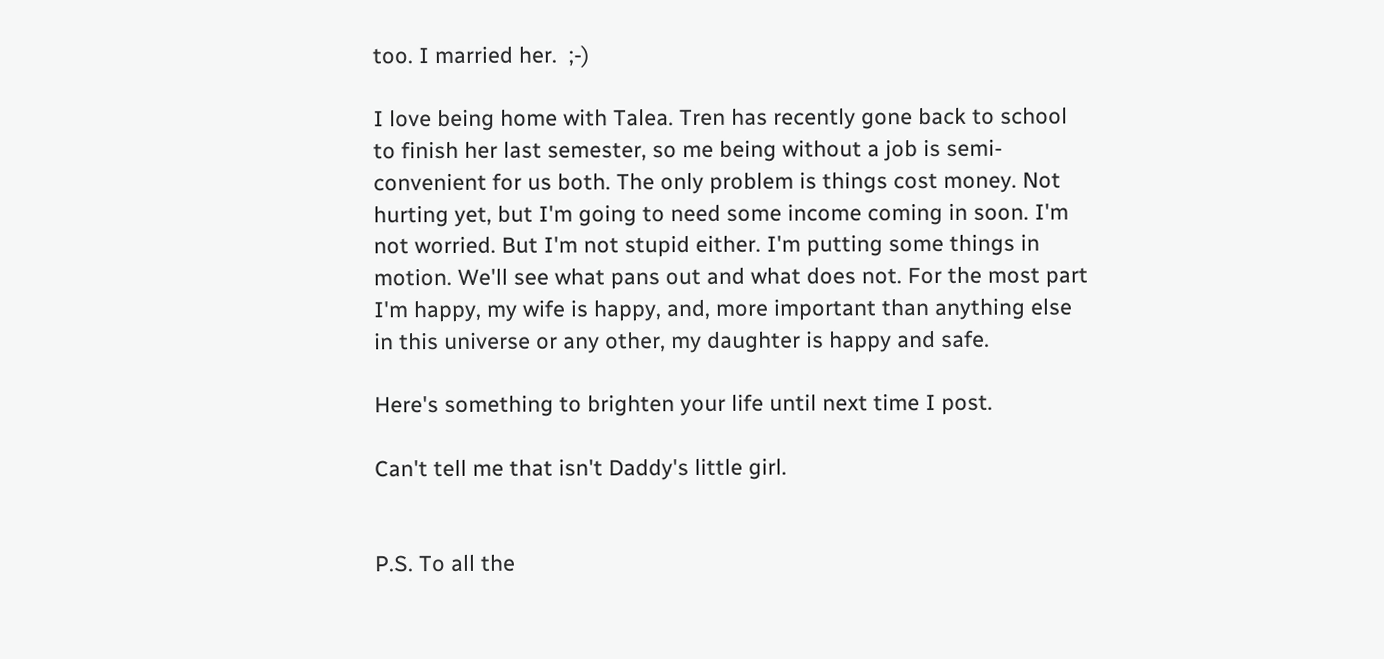too. I married her.  ;-)

I love being home with Talea. Tren has recently gone back to school to finish her last semester, so me being without a job is semi-convenient for us both. The only problem is things cost money. Not hurting yet, but I'm going to need some income coming in soon. I'm not worried. But I'm not stupid either. I'm putting some things in motion. We'll see what pans out and what does not. For the most part I'm happy, my wife is happy, and, more important than anything else in this universe or any other, my daughter is happy and safe.

Here's something to brighten your life until next time I post.

Can't tell me that isn't Daddy's little girl.


P.S. To all the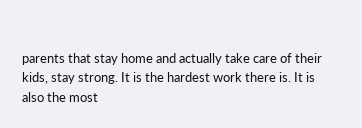parents that stay home and actually take care of their kids, stay strong. It is the hardest work there is. It is also the most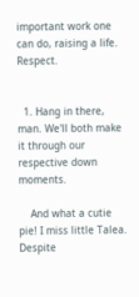important work one can do, raising a life. Respect.


  1. Hang in there, man. We'll both make it through our respective down moments.

    And what a cutie pie! I miss little Talea. Despite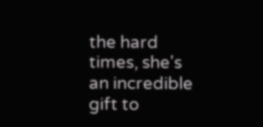the hard times, she's an incredible gift to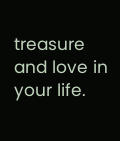treasure and love in your life.